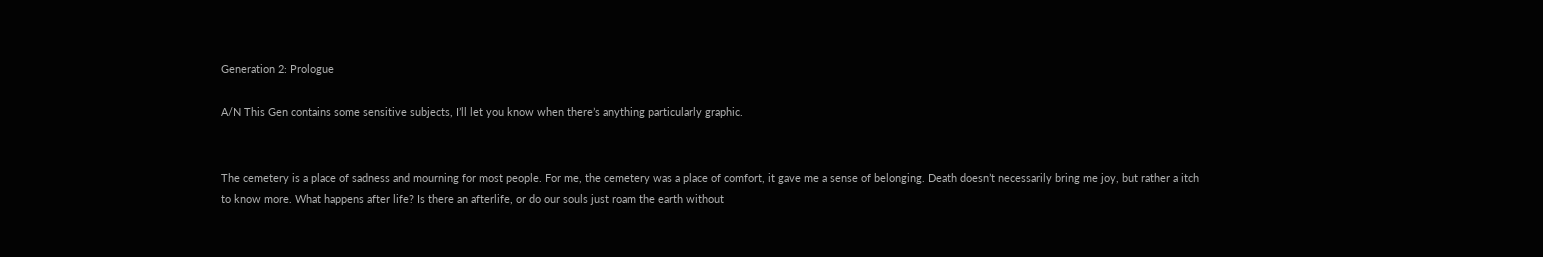Generation 2: Prologue

A/N This Gen contains some sensitive subjects, I’ll let you know when there’s anything particularly graphic.


The cemetery is a place of sadness and mourning for most people. For me, the cemetery was a place of comfort, it gave me a sense of belonging. Death doesn’t necessarily bring me joy, but rather a itch to know more. What happens after life? Is there an afterlife, or do our souls just roam the earth without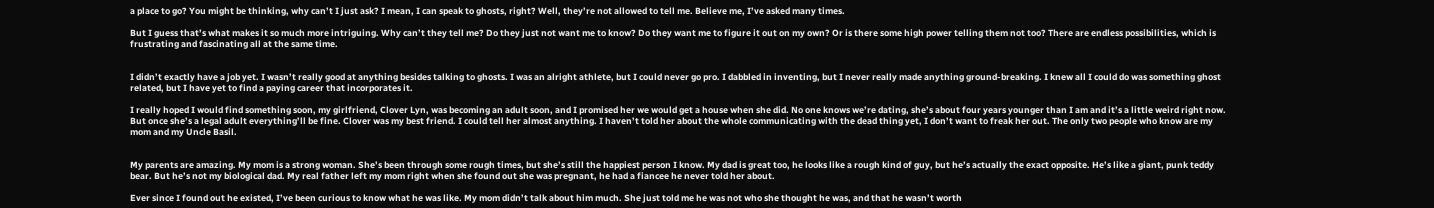a place to go? You might be thinking, why can’t I just ask? I mean, I can speak to ghosts, right? Well, they’re not allowed to tell me. Believe me, I’ve asked many times.

But I guess that’s what makes it so much more intriguing. Why can’t they tell me? Do they just not want me to know? Do they want me to figure it out on my own? Or is there some high power telling them not too? There are endless possibilities, which is frustrating and fascinating all at the same time.


I didn’t exactly have a job yet. I wasn’t really good at anything besides talking to ghosts. I was an alright athlete, but I could never go pro. I dabbled in inventing, but I never really made anything ground-breaking. I knew all I could do was something ghost related, but I have yet to find a paying career that incorporates it.

I really hoped I would find something soon, my girlfriend, Clover Lyn, was becoming an adult soon, and I promised her we would get a house when she did. No one knows we’re dating, she’s about four years younger than I am and it’s a little weird right now. But once she’s a legal adult everything’ll be fine. Clover was my best friend. I could tell her almost anything. I haven’t told her about the whole communicating with the dead thing yet, I don’t want to freak her out. The only two people who know are my mom and my Uncle Basil.


My parents are amazing. My mom is a strong woman. She’s been through some rough times, but she’s still the happiest person I know. My dad is great too, he looks like a rough kind of guy, but he’s actually the exact opposite. He’s like a giant, punk teddy bear. But he’s not my biological dad. My real father left my mom right when she found out she was pregnant, he had a fiancee he never told her about.

Ever since I found out he existed, I’ve been curious to know what he was like. My mom didn’t talk about him much. She just told me he was not who she thought he was, and that he wasn’t worth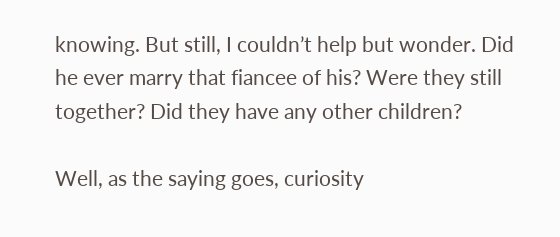knowing. But still, I couldn’t help but wonder. Did he ever marry that fiancee of his? Were they still together? Did they have any other children?

Well, as the saying goes, curiosity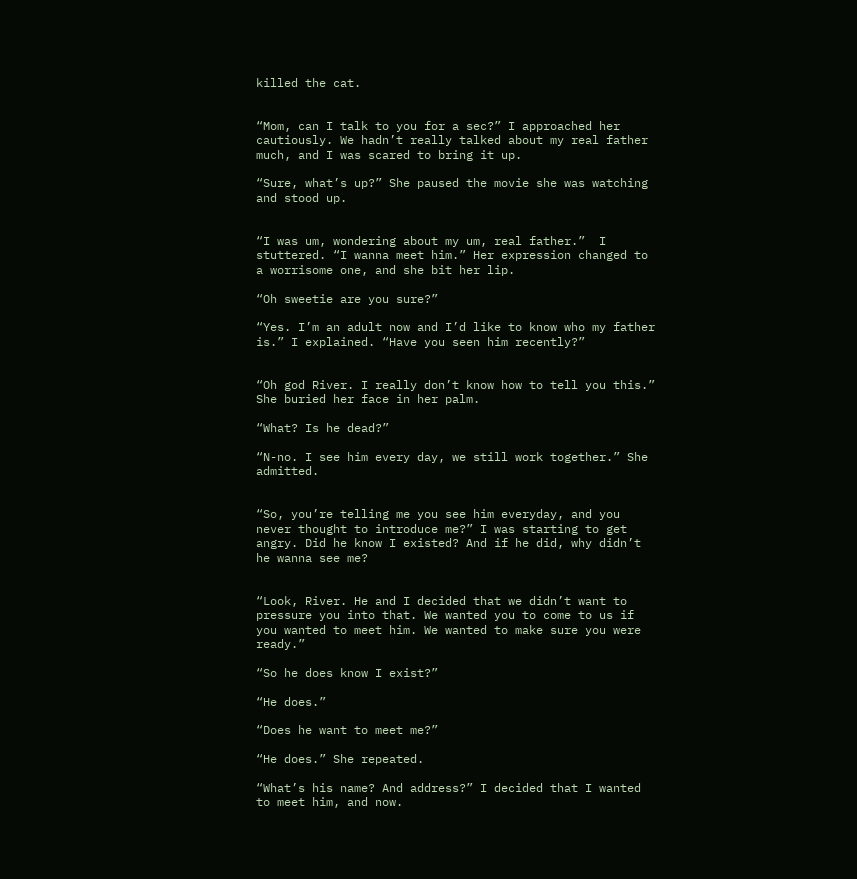killed the cat.


“Mom, can I talk to you for a sec?” I approached her cautiously. We hadn’t really talked about my real father much, and I was scared to bring it up.

“Sure, what’s up?” She paused the movie she was watching and stood up.


“I was um, wondering about my um, real father.”  I stuttered. “I wanna meet him.” Her expression changed to a worrisome one, and she bit her lip.

“Oh sweetie are you sure?”

“Yes. I’m an adult now and I’d like to know who my father is.” I explained. “Have you seen him recently?”


“Oh god River. I really don’t know how to tell you this.” She buried her face in her palm.

“What? Is he dead?”

“N-no. I see him every day, we still work together.” She admitted.


“So, you’re telling me you see him everyday, and you never thought to introduce me?” I was starting to get angry. Did he know I existed? And if he did, why didn’t he wanna see me?


“Look, River. He and I decided that we didn’t want to pressure you into that. We wanted you to come to us if you wanted to meet him. We wanted to make sure you were ready.”

“So he does know I exist?”

“He does.”

“Does he want to meet me?”

“He does.” She repeated.

“What’s his name? And address?” I decided that I wanted to meet him, and now.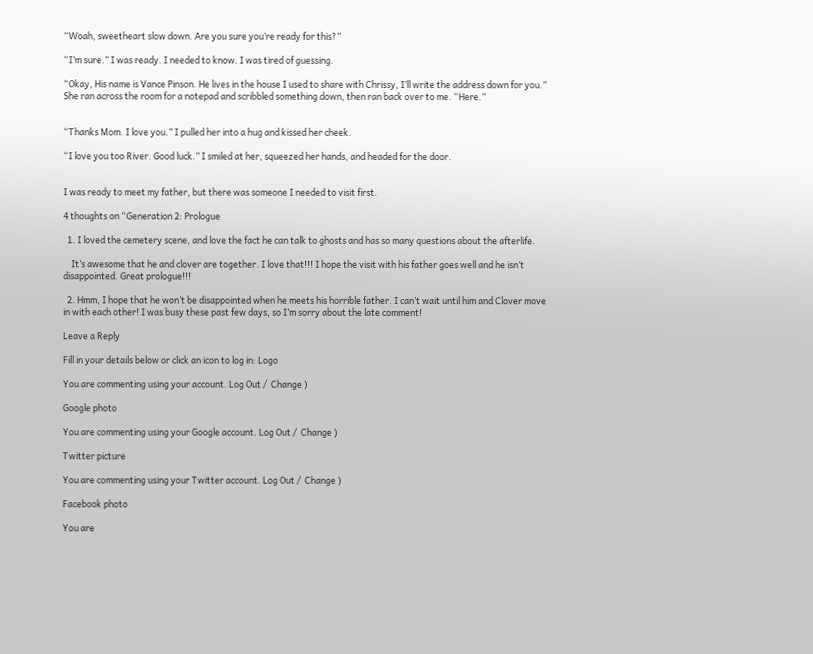“Woah, sweetheart slow down. Are you sure you’re ready for this?”

“I’m sure.” I was ready. I needed to know. I was tired of guessing.

“Okay, His name is Vance Pinson. He lives in the house I used to share with Chrissy, I’ll write the address down for you.” She ran across the room for a notepad and scribbled something down, then ran back over to me. “Here.”


“Thanks Mom. I love you.” I pulled her into a hug and kissed her cheek.

“I love you too River. Good luck.” I smiled at her, squeezed her hands, and headed for the door.


I was ready to meet my father, but there was someone I needed to visit first.

4 thoughts on “Generation 2: Prologue

  1. I loved the cemetery scene, and love the fact he can talk to ghosts and has so many questions about the afterlife.

    It’s awesome that he and clover are together. I love that!!! I hope the visit with his father goes well and he isn’t disappointed. Great prologue!!!

  2. Hmm, I hope that he won’t be disappointed when he meets his horrible father. I can’t wait until him and Clover move in with each other! I was busy these past few days, so I’m sorry about the late comment!

Leave a Reply

Fill in your details below or click an icon to log in: Logo

You are commenting using your account. Log Out /  Change )

Google photo

You are commenting using your Google account. Log Out /  Change )

Twitter picture

You are commenting using your Twitter account. Log Out /  Change )

Facebook photo

You are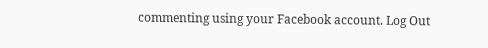commenting using your Facebook account. Log Out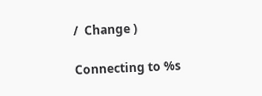/  Change )

Connecting to %s